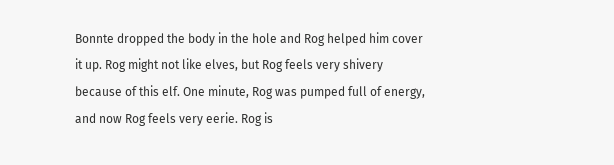Bonnte dropped the body in the hole and Rog helped him cover it up. Rog might not like elves, but Rog feels very shivery because of this elf. One minute, Rog was pumped full of energy, and now Rog feels very eerie. Rog is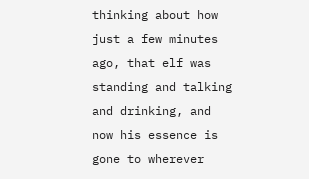thinking about how just a few minutes ago, that elf was standing and talking and drinking, and now his essence is gone to wherever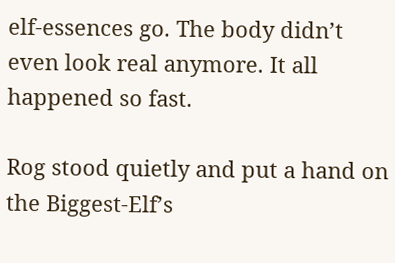elf-essences go. The body didn’t even look real anymore. It all happened so fast.

Rog stood quietly and put a hand on the Biggest-Elf’s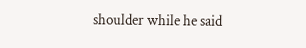shoulder while he said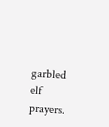garbled elf prayers.